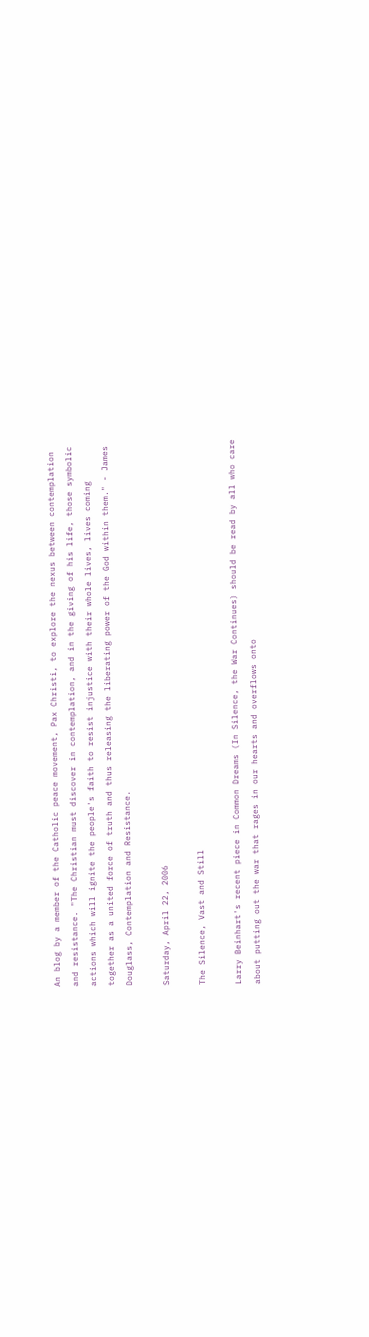An blog by a member of the Catholic peace movement, Pax Christi, to explore the nexus between contemplation and resistance. "The Christian must discover in contemplation, and in the giving of his life, those symbolic actions which will ignite the people's faith to resist injustice with their whole lives, lives coming together as a united force of truth and thus releasing the liberating power of the God within them." - James Douglass, Contemplation and Resistance.

Saturday, April 22, 2006

The Silence, Vast and Still

Larry Beinhart's recent piece in Common Dreams (In Silence, the War Continues) should be read by all who care about putting out the war that rages in our hearts and overflows onto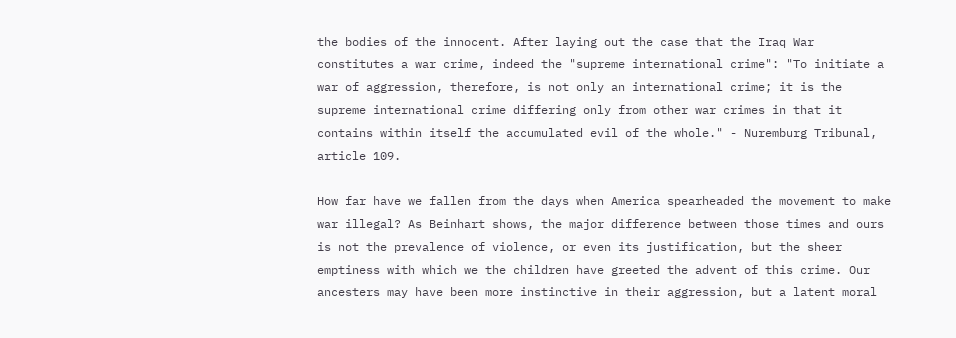the bodies of the innocent. After laying out the case that the Iraq War constitutes a war crime, indeed the "supreme international crime": "To initiate a war of aggression, therefore, is not only an international crime; it is the supreme international crime differing only from other war crimes in that it contains within itself the accumulated evil of the whole." - Nuremburg Tribunal, article 109.

How far have we fallen from the days when America spearheaded the movement to make war illegal? As Beinhart shows, the major difference between those times and ours is not the prevalence of violence, or even its justification, but the sheer emptiness with which we the children have greeted the advent of this crime. Our ancesters may have been more instinctive in their aggression, but a latent moral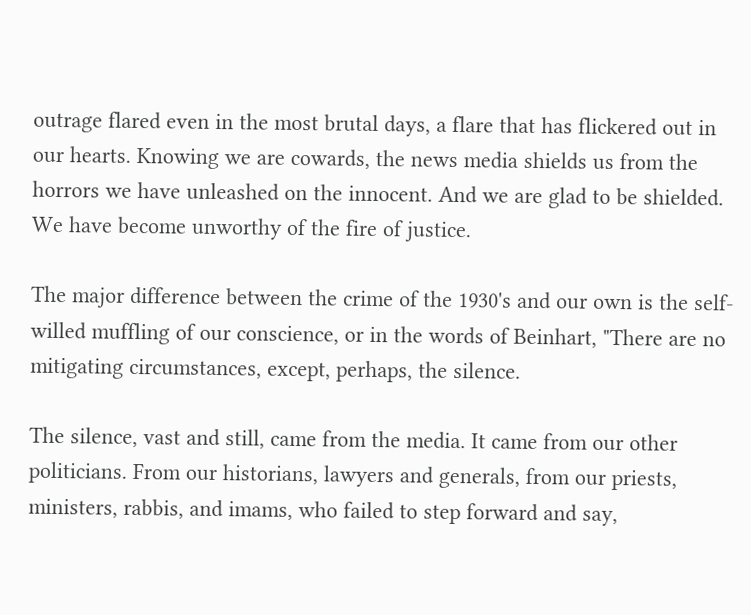outrage flared even in the most brutal days, a flare that has flickered out in our hearts. Knowing we are cowards, the news media shields us from the horrors we have unleashed on the innocent. And we are glad to be shielded. We have become unworthy of the fire of justice.

The major difference between the crime of the 1930's and our own is the self-willed muffling of our conscience, or in the words of Beinhart, "There are no mitigating circumstances, except, perhaps, the silence.

The silence, vast and still, came from the media. It came from our other politicians. From our historians, lawyers and generals, from our priests, ministers, rabbis, and imams, who failed to step forward and say,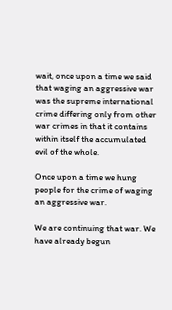wait, once upon a time we said that waging an aggressive war was the supreme international crime differing only from other war crimes in that it contains within itself the accumulated evil of the whole.

Once upon a time we hung people for the crime of waging an aggressive war.

We are continuing that war. We have already begun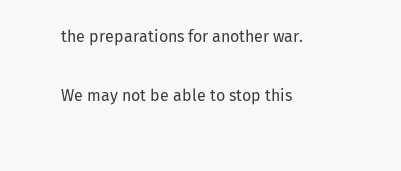the preparations for another war.

We may not be able to stop this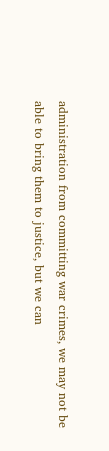administration from committing war crimes, we may not be able to bring them to justice, but we can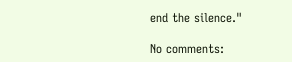end the silence."

No comments: